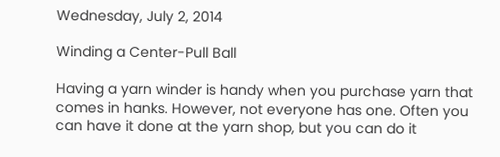Wednesday, July 2, 2014

Winding a Center-Pull Ball

Having a yarn winder is handy when you purchase yarn that comes in hanks. However, not everyone has one. Often you can have it done at the yarn shop, but you can do it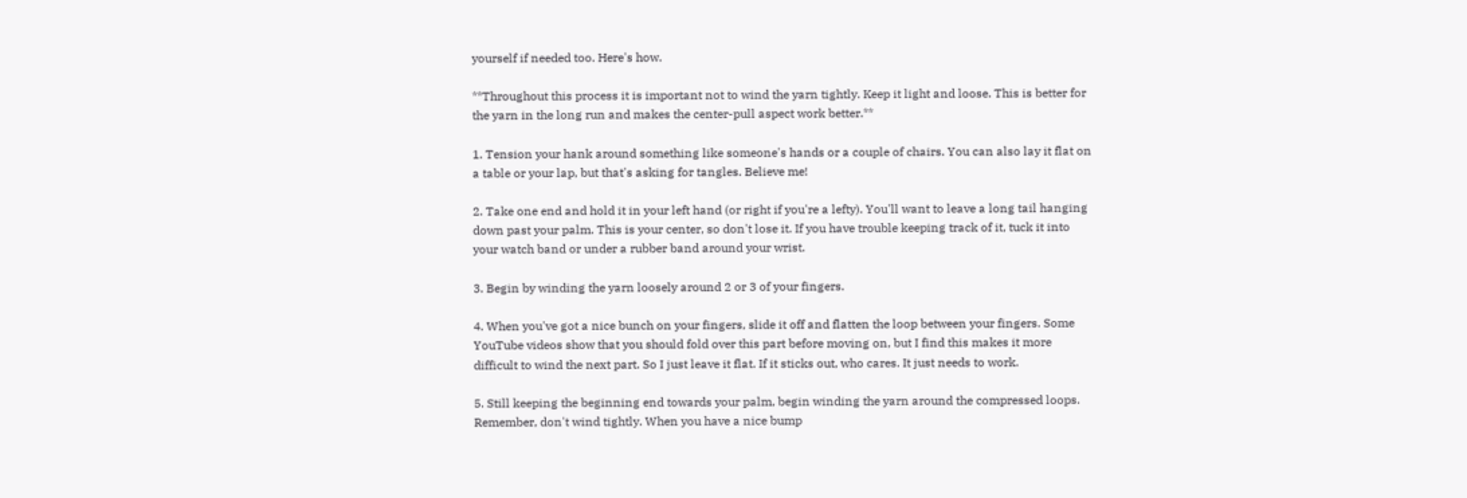yourself if needed too. Here's how.

**Throughout this process it is important not to wind the yarn tightly. Keep it light and loose. This is better for the yarn in the long run and makes the center-pull aspect work better.**

1. Tension your hank around something like someone's hands or a couple of chairs. You can also lay it flat on a table or your lap, but that's asking for tangles. Believe me!

2. Take one end and hold it in your left hand (or right if you're a lefty). You'll want to leave a long tail hanging down past your palm. This is your center, so don't lose it. If you have trouble keeping track of it, tuck it into your watch band or under a rubber band around your wrist.

3. Begin by winding the yarn loosely around 2 or 3 of your fingers.

4. When you've got a nice bunch on your fingers, slide it off and flatten the loop between your fingers. Some YouTube videos show that you should fold over this part before moving on, but I find this makes it more difficult to wind the next part. So I just leave it flat. If it sticks out, who cares. It just needs to work.

5. Still keeping the beginning end towards your palm, begin winding the yarn around the compressed loops. Remember, don't wind tightly. When you have a nice bump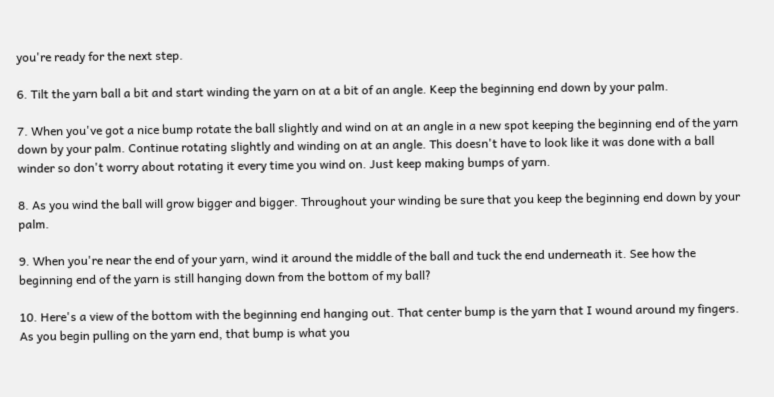you're ready for the next step.

6. Tilt the yarn ball a bit and start winding the yarn on at a bit of an angle. Keep the beginning end down by your palm.

7. When you've got a nice bump rotate the ball slightly and wind on at an angle in a new spot keeping the beginning end of the yarn down by your palm. Continue rotating slightly and winding on at an angle. This doesn't have to look like it was done with a ball winder so don't worry about rotating it every time you wind on. Just keep making bumps of yarn.

8. As you wind the ball will grow bigger and bigger. Throughout your winding be sure that you keep the beginning end down by your palm.

9. When you're near the end of your yarn, wind it around the middle of the ball and tuck the end underneath it. See how the beginning end of the yarn is still hanging down from the bottom of my ball?

10. Here's a view of the bottom with the beginning end hanging out. That center bump is the yarn that I wound around my fingers. As you begin pulling on the yarn end, that bump is what you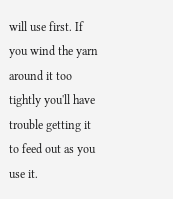will use first. If you wind the yarn around it too tightly you'll have trouble getting it to feed out as you use it.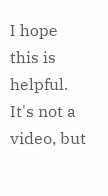I hope this is helpful. It's not a video, but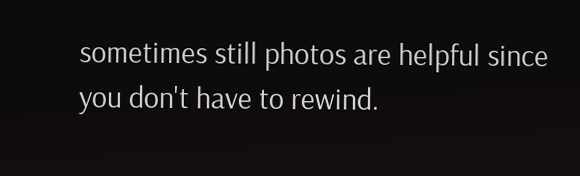sometimes still photos are helpful since you don't have to rewind.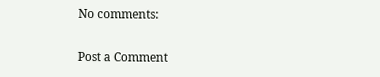No comments:

Post a Comment